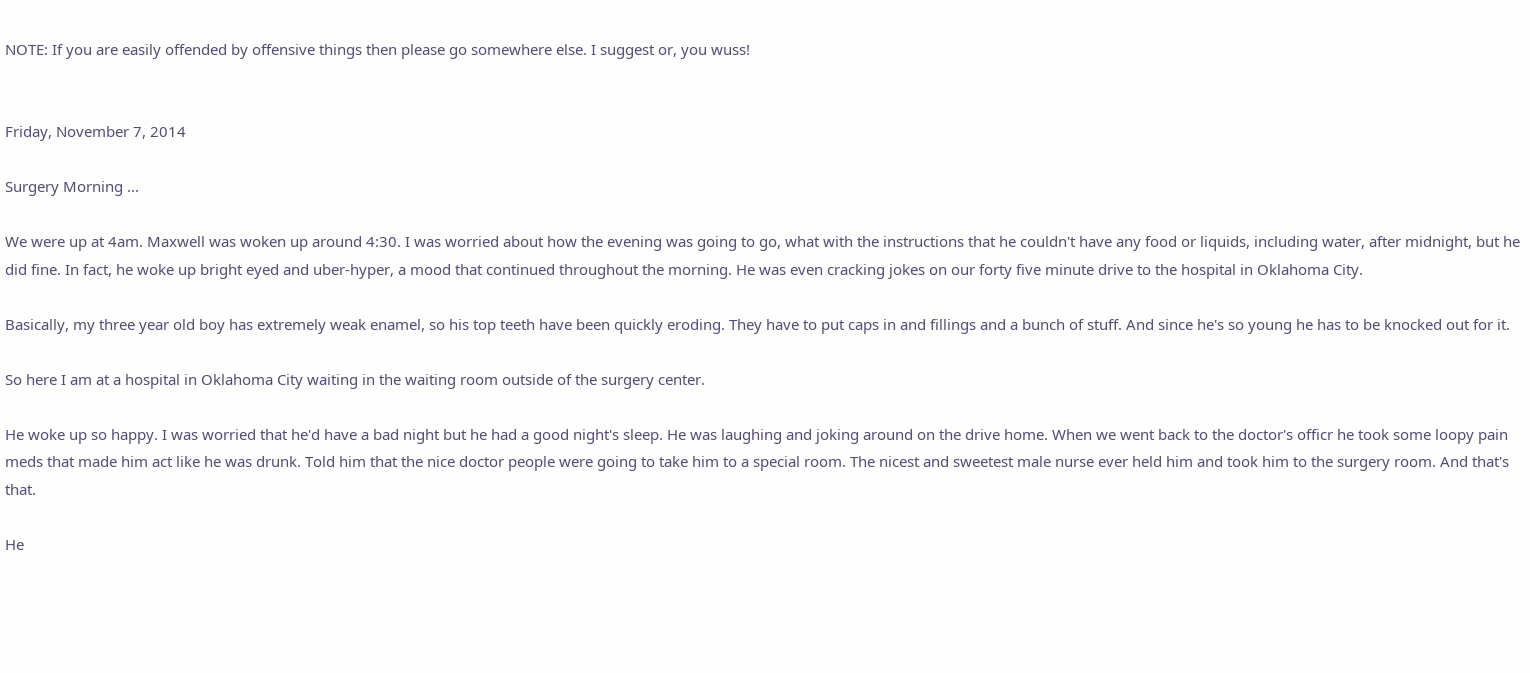NOTE: If you are easily offended by offensive things then please go somewhere else. I suggest or, you wuss!


Friday, November 7, 2014

Surgery Morning ...

We were up at 4am. Maxwell was woken up around 4:30. I was worried about how the evening was going to go, what with the instructions that he couldn't have any food or liquids, including water, after midnight, but he did fine. In fact, he woke up bright eyed and uber-hyper, a mood that continued throughout the morning. He was even cracking jokes on our forty five minute drive to the hospital in Oklahoma City.

Basically, my three year old boy has extremely weak enamel, so his top teeth have been quickly eroding. They have to put caps in and fillings and a bunch of stuff. And since he's so young he has to be knocked out for it.

So here I am at a hospital in Oklahoma City waiting in the waiting room outside of the surgery center.

He woke up so happy. I was worried that he'd have a bad night but he had a good night's sleep. He was laughing and joking around on the drive home. When we went back to the doctor's officr he took some loopy pain meds that made him act like he was drunk. Told him that the nice doctor people were going to take him to a special room. The nicest and sweetest male nurse ever held him and took him to the surgery room. And that's that.

He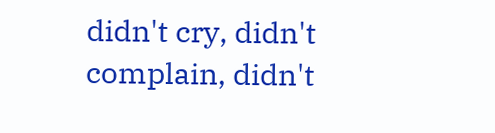didn't cry, didn't complain, didn't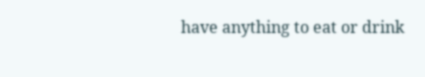have anything to eat or drink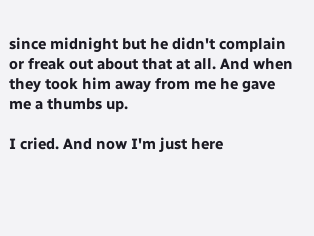since midnight but he didn't complain or freak out about that at all. And when they took him away from me he gave me a thumbs up.

I cried. And now I'm just here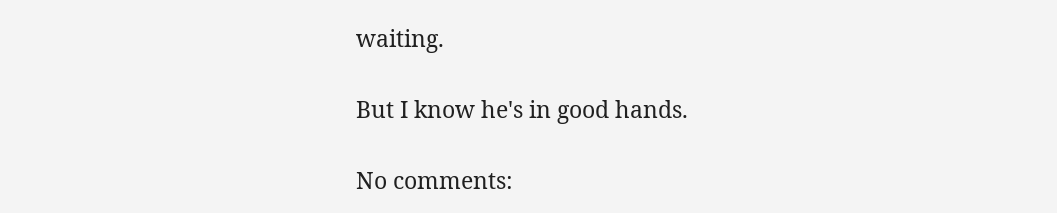waiting.

But I know he's in good hands.

No comments: